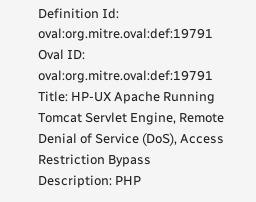Definition Id: oval:org.mitre.oval:def:19791
Oval ID: oval:org.mitre.oval:def:19791
Title: HP-UX Apache Running Tomcat Servlet Engine, Remote Denial of Service (DoS), Access Restriction Bypass
Description: PHP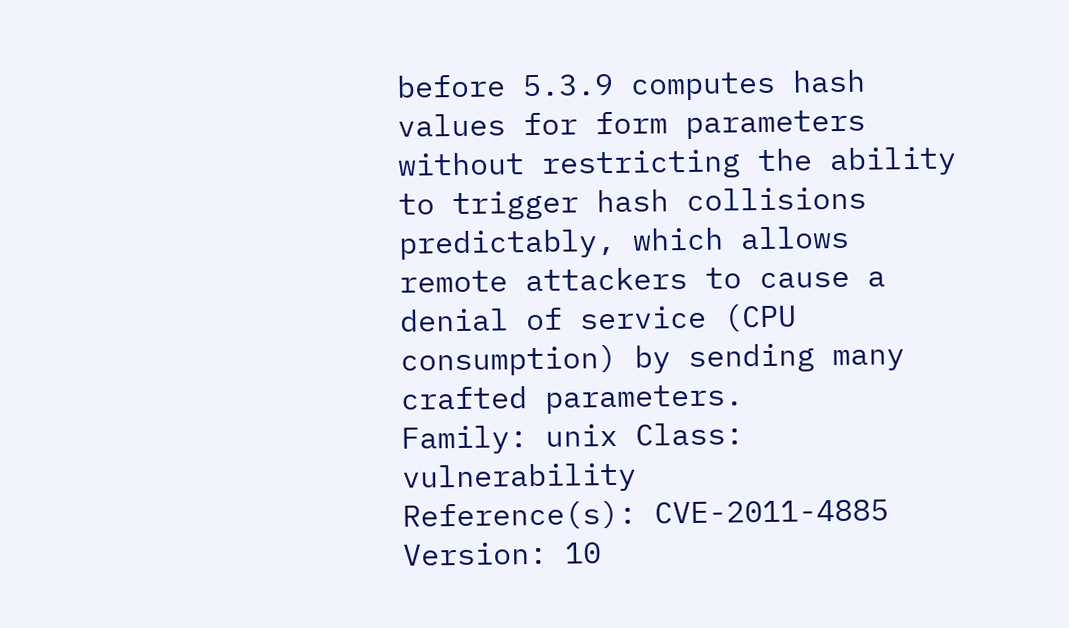before 5.3.9 computes hash values for form parameters without restricting the ability to trigger hash collisions predictably, which allows remote attackers to cause a denial of service (CPU consumption) by sending many crafted parameters.
Family: unix Class: vulnerability
Reference(s): CVE-2011-4885
Version: 10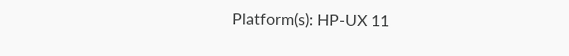Platform(s): HP-UX 11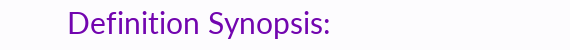Definition Synopsis: